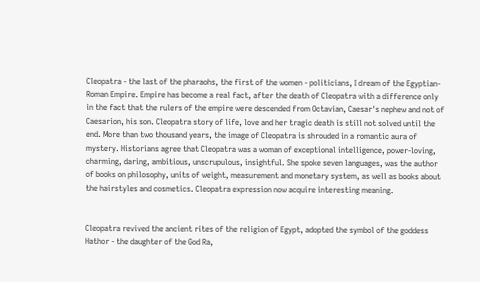Cleopatra - the last of the pharaohs, the first of the women - politicians, I dream of the Egyptian-Roman Empire. Empire has become a real fact, after the death of Cleopatra with a difference only in the fact that the rulers of the empire were descended from Octavian, Caesar's nephew and not of Caesarion, his son. Cleopatra story of life, love and her tragic death is still not solved until the end. More than two thousand years, the image of Cleopatra is shrouded in a romantic aura of mystery. Historians agree that Cleopatra was a woman of exceptional intelligence, power-loving, charming, daring, ambitious, unscrupulous, insightful. She spoke seven languages, was the author of books on philosophy, units of weight, measurement and monetary system, as well as books about the hairstyles and cosmetics. Cleopatra expression now acquire interesting meaning.


Cleopatra revived the ancient rites of the religion of Egypt, adopted the symbol of the goddess Hathor - the daughter of the God Ra,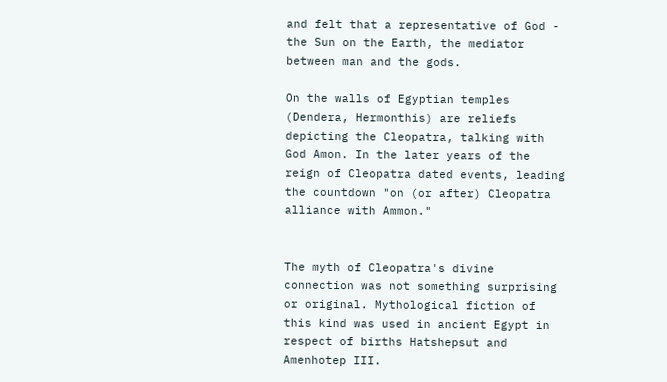and felt that a representative of God - the Sun on the Earth, the mediator between man and the gods.

On the walls of Egyptian temples (Dendera, Hermonthis) are reliefs depicting the Cleopatra, talking with God Amon. In the later years of the reign of Cleopatra dated events, leading the countdown "on (or after) Cleopatra alliance with Ammon."


The myth of Cleopatra's divine connection was not something surprising or original. Mythological fiction of this kind was used in ancient Egypt in respect of births Hatshepsut and Amenhotep III.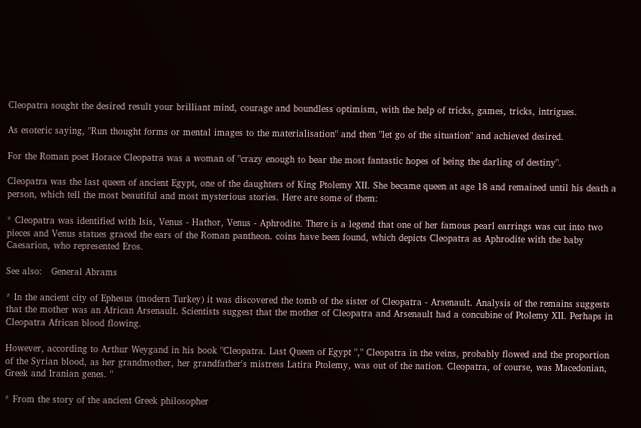Cleopatra sought the desired result your brilliant mind, courage and boundless optimism, with the help of tricks, games, tricks, intrigues.

As esoteric saying, "Run thought forms or mental images to the materialisation" and then "let go of the situation" and achieved desired.

For the Roman poet Horace Cleopatra was a woman of "crazy enough to bear the most fantastic hopes of being the darling of destiny".

Cleopatra was the last queen of ancient Egypt, one of the daughters of King Ptolemy XII. She became queen at age 18 and remained until his death a person, which tell the most beautiful and most mysterious stories. Here are some of them:

* Cleopatra was identified with Isis, Venus - Hathor, Venus - Aphrodite. There is a legend that one of her famous pearl earrings was cut into two pieces and Venus statues graced the ears of the Roman pantheon. coins have been found, which depicts Cleopatra as Aphrodite with the baby Caesarion, who represented Eros.

See also:   General Abrams

* In the ancient city of Ephesus (modern Turkey) it was discovered the tomb of the sister of Cleopatra - Arsenault. Analysis of the remains suggests that the mother was an African Arsenault. Scientists suggest that the mother of Cleopatra and Arsenault had a concubine of Ptolemy XII. Perhaps in Cleopatra African blood flowing.

However, according to Arthur Weygand in his book "Cleopatra. Last Queen of Egypt "," Cleopatra in the veins, probably flowed and the proportion of the Syrian blood, as her grandmother, her grandfather's mistress Latira Ptolemy, was out of the nation. Cleopatra, of course, was Macedonian, Greek and Iranian genes. "

* From the story of the ancient Greek philosopher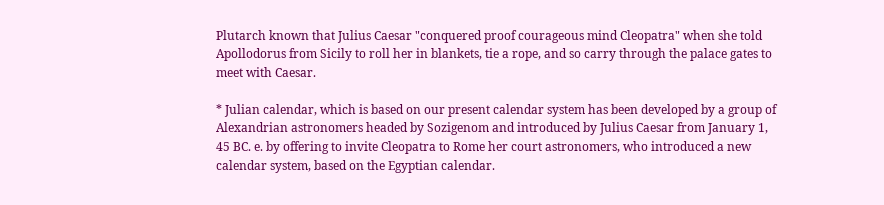Plutarch known that Julius Caesar "conquered proof courageous mind Cleopatra" when she told Apollodorus from Sicily to roll her in blankets, tie a rope, and so carry through the palace gates to meet with Caesar.

* Julian calendar, which is based on our present calendar system has been developed by a group of Alexandrian astronomers headed by Sozigenom and introduced by Julius Caesar from January 1, 45 BC. e. by offering to invite Cleopatra to Rome her court astronomers, who introduced a new calendar system, based on the Egyptian calendar.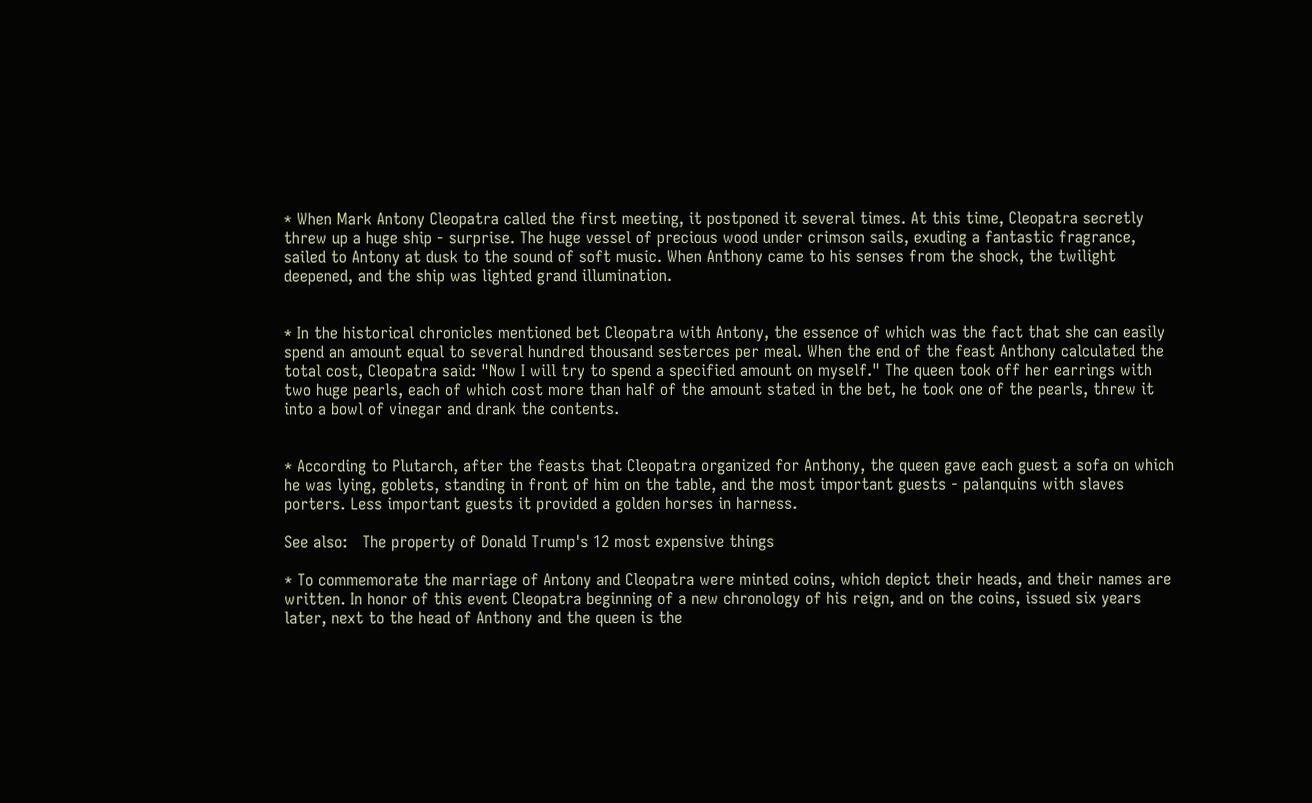* When Mark Antony Cleopatra called the first meeting, it postponed it several times. At this time, Cleopatra secretly threw up a huge ship - surprise. The huge vessel of precious wood under crimson sails, exuding a fantastic fragrance, sailed to Antony at dusk to the sound of soft music. When Anthony came to his senses from the shock, the twilight deepened, and the ship was lighted grand illumination.


* In the historical chronicles mentioned bet Cleopatra with Antony, the essence of which was the fact that she can easily spend an amount equal to several hundred thousand sesterces per meal. When the end of the feast Anthony calculated the total cost, Cleopatra said: "Now I will try to spend a specified amount on myself." The queen took off her earrings with two huge pearls, each of which cost more than half of the amount stated in the bet, he took one of the pearls, threw it into a bowl of vinegar and drank the contents.


* According to Plutarch, after the feasts that Cleopatra organized for Anthony, the queen gave each guest a sofa on which he was lying, goblets, standing in front of him on the table, and the most important guests - palanquins with slaves porters. Less important guests it provided a golden horses in harness.

See also:   The property of Donald Trump's 12 most expensive things

* To commemorate the marriage of Antony and Cleopatra were minted coins, which depict their heads, and their names are written. In honor of this event Cleopatra beginning of a new chronology of his reign, and on the coins, issued six years later, next to the head of Anthony and the queen is the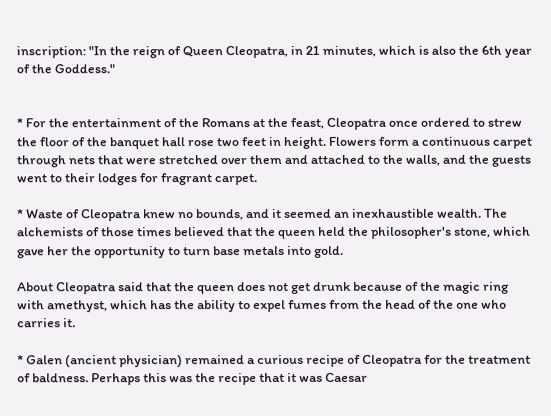inscription: "In the reign of Queen Cleopatra, in 21 minutes, which is also the 6th year of the Goddess."


* For the entertainment of the Romans at the feast, Cleopatra once ordered to strew the floor of the banquet hall rose two feet in height. Flowers form a continuous carpet through nets that were stretched over them and attached to the walls, and the guests went to their lodges for fragrant carpet.

* Waste of Cleopatra knew no bounds, and it seemed an inexhaustible wealth. The alchemists of those times believed that the queen held the philosopher's stone, which gave her the opportunity to turn base metals into gold.

About Cleopatra said that the queen does not get drunk because of the magic ring with amethyst, which has the ability to expel fumes from the head of the one who carries it.

* Galen (ancient physician) remained a curious recipe of Cleopatra for the treatment of baldness. Perhaps this was the recipe that it was Caesar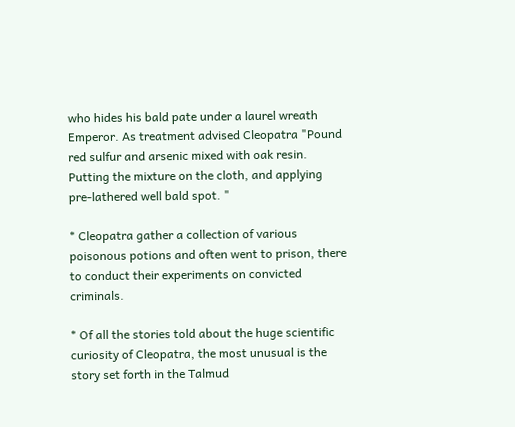who hides his bald pate under a laurel wreath Emperor. As treatment advised Cleopatra "Pound red sulfur and arsenic mixed with oak resin. Putting the mixture on the cloth, and applying pre-lathered well bald spot. "

* Cleopatra gather a collection of various poisonous potions and often went to prison, there to conduct their experiments on convicted criminals.

* Of all the stories told about the huge scientific curiosity of Cleopatra, the most unusual is the story set forth in the Talmud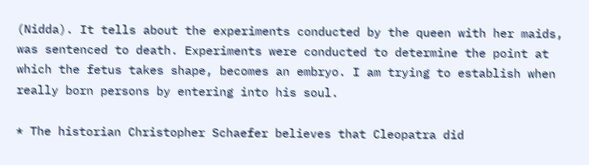(Nidda). It tells about the experiments conducted by the queen with her maids, was sentenced to death. Experiments were conducted to determine the point at which the fetus takes shape, becomes an embryo. I am trying to establish when really born persons by entering into his soul.

* The historian Christopher Schaefer believes that Cleopatra did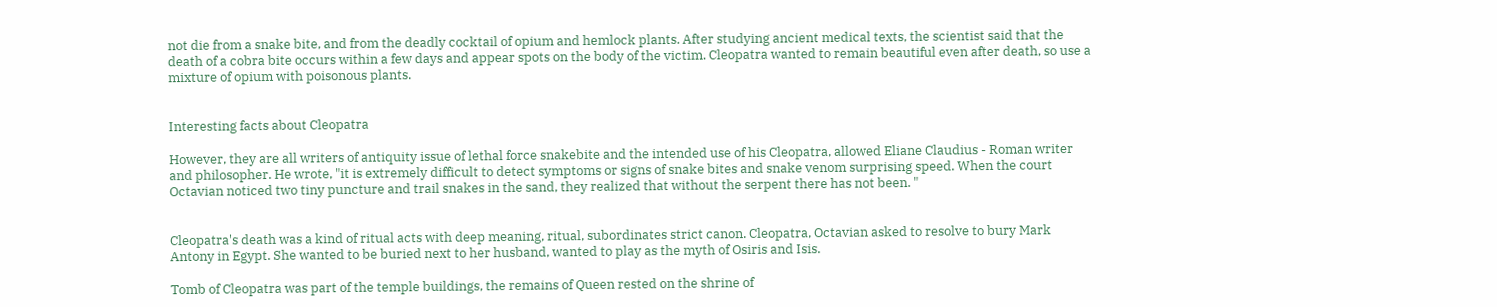not die from a snake bite, and from the deadly cocktail of opium and hemlock plants. After studying ancient medical texts, the scientist said that the death of a cobra bite occurs within a few days and appear spots on the body of the victim. Cleopatra wanted to remain beautiful even after death, so use a mixture of opium with poisonous plants.


Interesting facts about Cleopatra

However, they are all writers of antiquity issue of lethal force snakebite and the intended use of his Cleopatra, allowed Eliane Claudius - Roman writer and philosopher. He wrote, "it is extremely difficult to detect symptoms or signs of snake bites and snake venom surprising speed. When the court Octavian noticed two tiny puncture and trail snakes in the sand, they realized that without the serpent there has not been. "


Cleopatra's death was a kind of ritual acts with deep meaning, ritual, subordinates strict canon. Cleopatra, Octavian asked to resolve to bury Mark Antony in Egypt. She wanted to be buried next to her husband, wanted to play as the myth of Osiris and Isis.

Tomb of Cleopatra was part of the temple buildings, the remains of Queen rested on the shrine of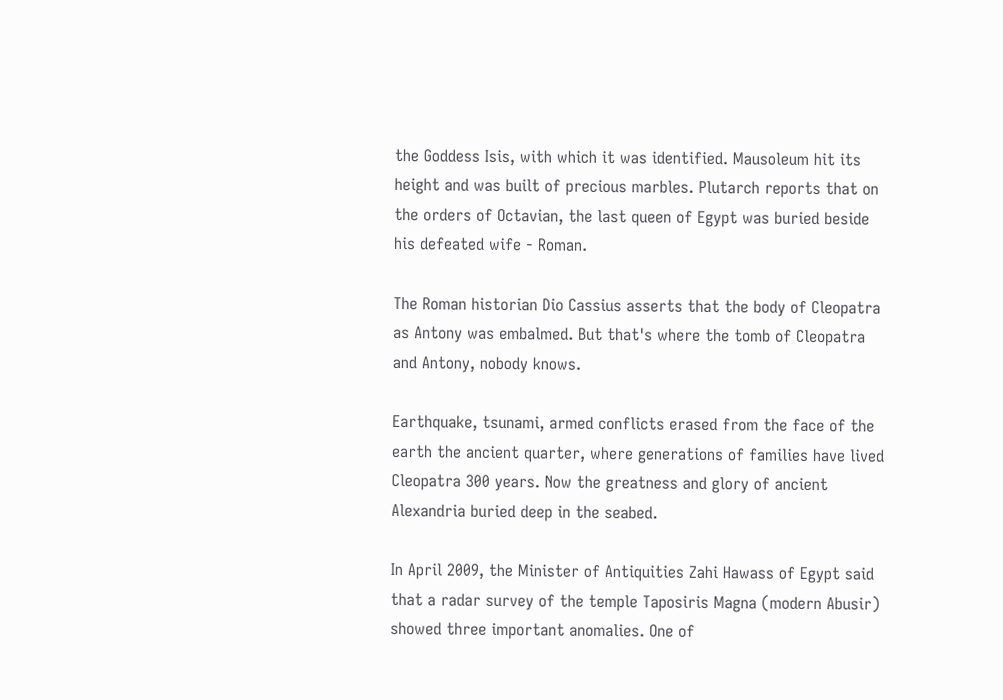the Goddess Isis, with which it was identified. Mausoleum hit its height and was built of precious marbles. Plutarch reports that on the orders of Octavian, the last queen of Egypt was buried beside his defeated wife - Roman.

The Roman historian Dio Cassius asserts that the body of Cleopatra as Antony was embalmed. But that's where the tomb of Cleopatra and Antony, nobody knows.

Earthquake, tsunami, armed conflicts erased from the face of the earth the ancient quarter, where generations of families have lived Cleopatra 300 years. Now the greatness and glory of ancient Alexandria buried deep in the seabed.

In April 2009, the Minister of Antiquities Zahi Hawass of Egypt said that a radar survey of the temple Taposiris Magna (modern Abusir) showed three important anomalies. One of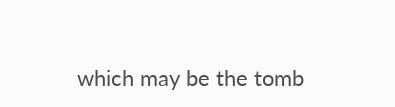which may be the tomb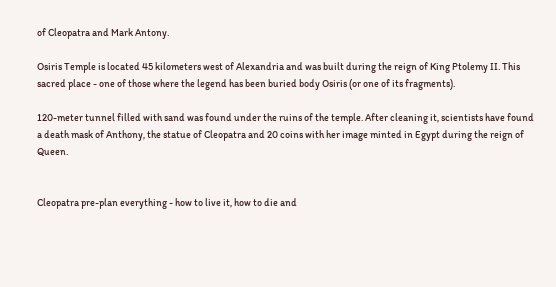of Cleopatra and Mark Antony.

Osiris Temple is located 45 kilometers west of Alexandria and was built during the reign of King Ptolemy II. This sacred place - one of those where the legend has been buried body Osiris (or one of its fragments).

120-meter tunnel filled with sand was found under the ruins of the temple. After cleaning it, scientists have found a death mask of Anthony, the statue of Cleopatra and 20 coins with her image minted in Egypt during the reign of Queen.


Cleopatra pre-plan everything - how to live it, how to die and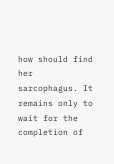how should find her sarcophagus. It remains only to wait for the completion of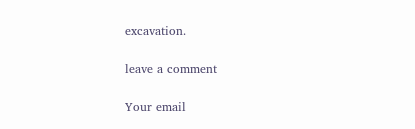excavation.

leave a comment

Your email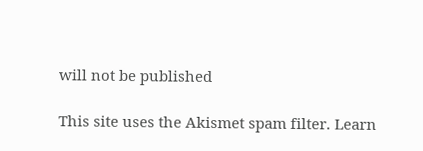will not be published

This site uses the Akismet spam filter. Learn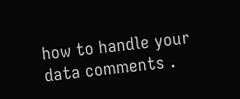how to handle your data comments .